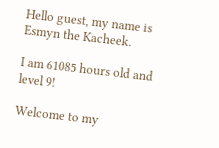Hello guest, my name is Esmyn the Kacheek.

I am 61085 hours old and level 9!

Welcome to my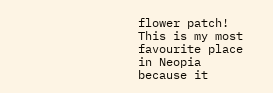flower patch!
This is my most favourite place in Neopia because it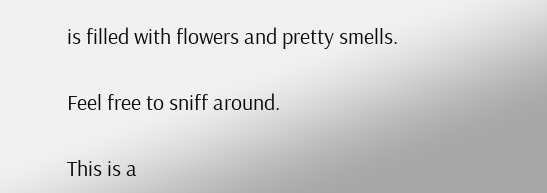is filled with flowers and pretty smells.

Feel free to sniff around.

This is a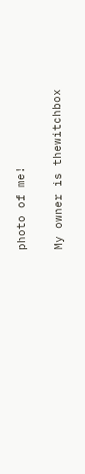photo of me!

My owner is thewitchbox